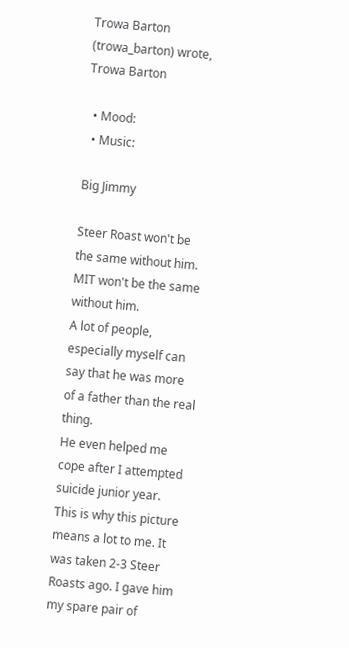Trowa Barton (trowa_barton) wrote,
Trowa Barton

  • Mood:
  • Music:

Big Jimmy

Steer Roast won't be the same without him.
MIT won't be the same without him.
A lot of people, especially myself can say that he was more of a father than the real thing.
He even helped me cope after I attempted suicide junior year.
This is why this picture means a lot to me. It was taken 2-3 Steer Roasts ago. I gave him my spare pair of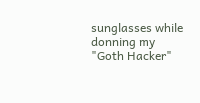sunglasses while donning my "Goth Hacker"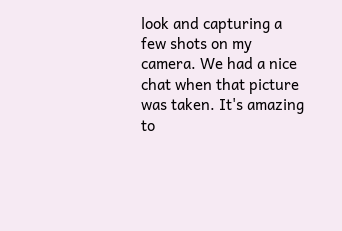look and capturing a few shots on my camera. We had a nice chat when that picture was taken. It's amazing to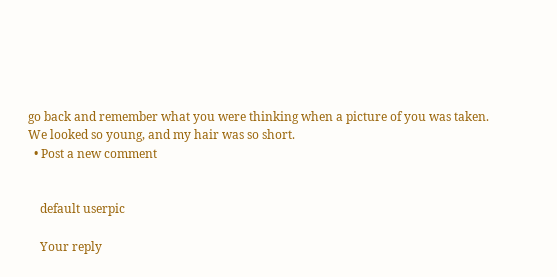go back and remember what you were thinking when a picture of you was taken. We looked so young, and my hair was so short.
  • Post a new comment


    default userpic

    Your reply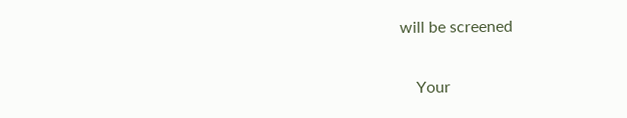will be screened

    Your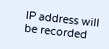IP address will be recorded